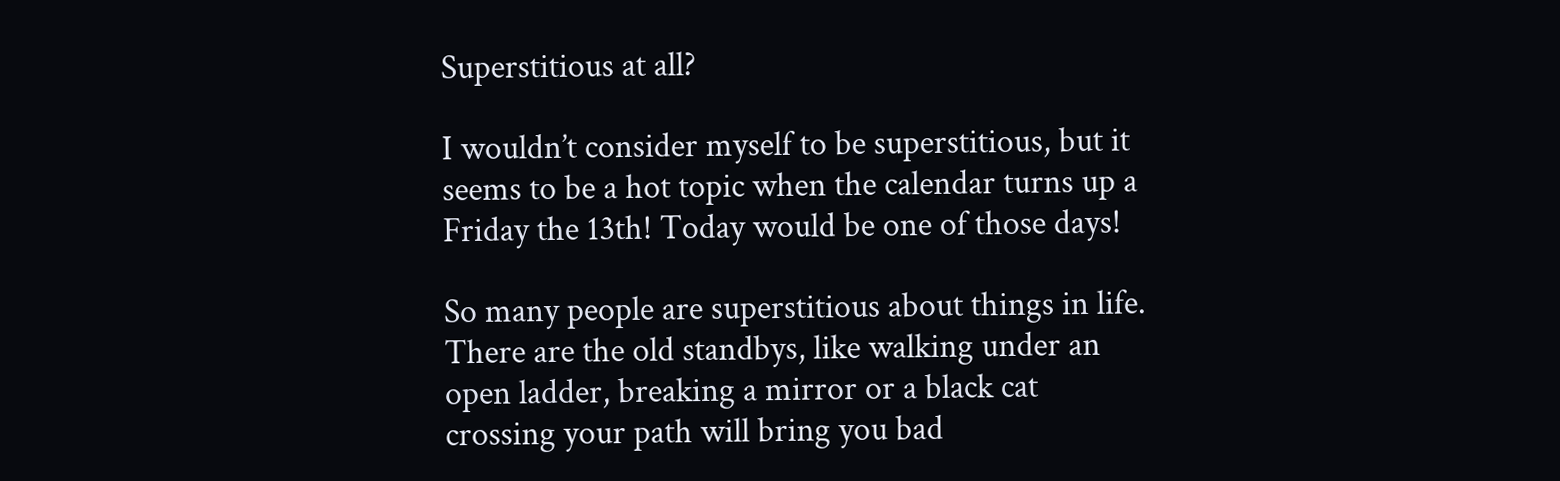Superstitious at all?

I wouldn’t consider myself to be superstitious, but it seems to be a hot topic when the calendar turns up a Friday the 13th! Today would be one of those days!

So many people are superstitious about things in life. There are the old standbys, like walking under an open ladder, breaking a mirror or a black cat crossing your path will bring you bad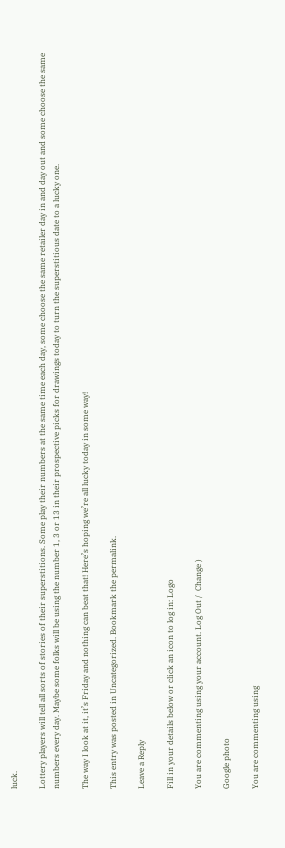luck.

Lottery players will tell all sorts of stories of their superstitions. Some play their numbers at the same time each day, some choose the same retailer day in and day out and some choose the same numbers every day. Maybe some folks will be using the number 1, 3 or 13 in their prospective picks for drawings today to turn the superstitious date to a lucky one.

The way I look at it, it’s Friday and nothing can beat that! Here’s hoping we’re all lucky today in some way!

This entry was posted in Uncategorized. Bookmark the permalink.

Leave a Reply

Fill in your details below or click an icon to log in: Logo

You are commenting using your account. Log Out /  Change )

Google photo

You are commenting using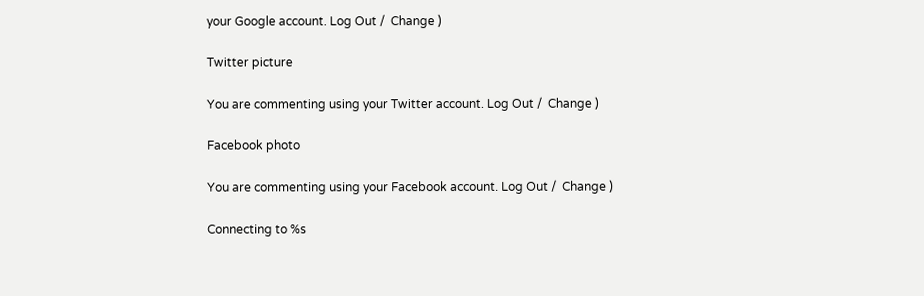your Google account. Log Out /  Change )

Twitter picture

You are commenting using your Twitter account. Log Out /  Change )

Facebook photo

You are commenting using your Facebook account. Log Out /  Change )

Connecting to %s